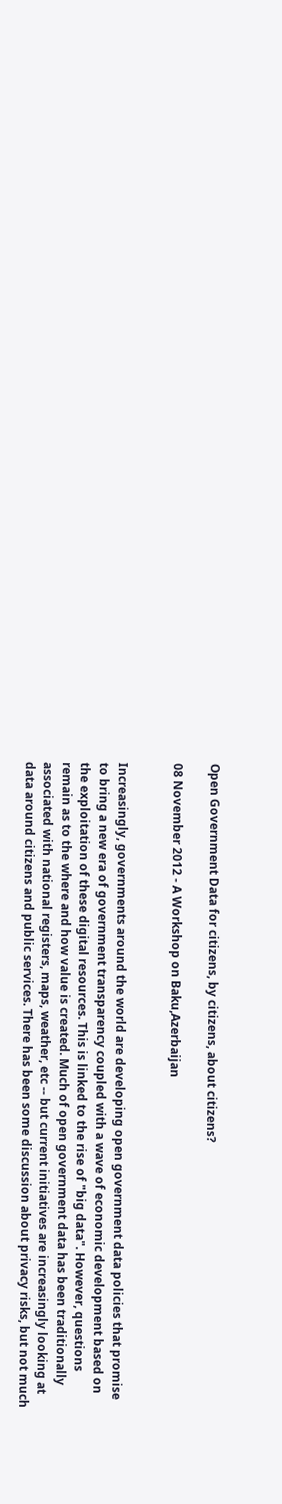Open Government Data for citizens, by citizens, about citizens?

08 November 2012 - A Workshop on Baku,Azerbaijan


Increasingly, governments around the world are developing open government data policies that promise to bring a new era of government transparency coupled with a wave of economic development based on the exploitation of these digital resources. This is linked to the rise of "big data". However, questions remain as to the where and how value is created. Much of open government data has been traditionally associated with national registers, maps, weather, etc -- but current initiatives are increasingly looking at data around citizens and public services. There has been some discussion about privacy risks, but not much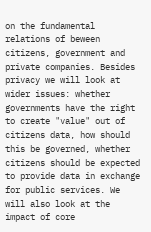on the fundamental relations of beween citizens, government and private companies. Besides privacy we will look at wider issues: whether governments have the right to create "value" out of citizens data, how should this be governed, whether citizens should be expected to provide data in exchange for public services. We will also look at the impact of core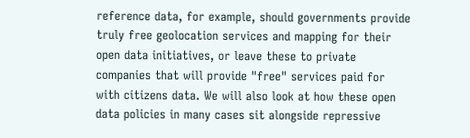reference data, for example, should governments provide truly free geolocation services and mapping for their open data initiatives, or leave these to private companies that will provide "free" services paid for with citizens data. We will also look at how these open data policies in many cases sit alongside repressive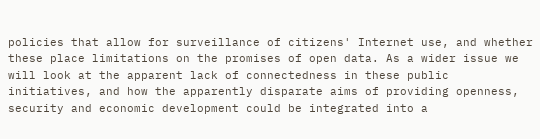policies that allow for surveillance of citizens' Internet use, and whether these place limitations on the promises of open data. As a wider issue we will look at the apparent lack of connectedness in these public initiatives, and how the apparently disparate aims of providing openness, security and economic development could be integrated into a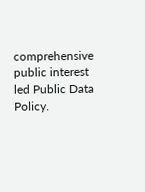comprehensive public interest led Public Data Policy.